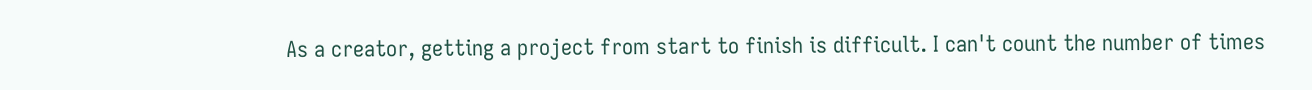As a creator, getting a project from start to finish is difficult. I can't count the number of times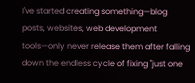I've started creating something—blog posts, websites, web development tools—only never release them after falling down the endless cycle of fixing "just one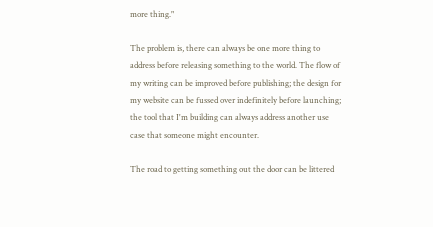more thing."

The problem is, there can always be one more thing to address before releasing something to the world. The flow of my writing can be improved before publishing; the design for my website can be fussed over indefinitely before launching; the tool that I'm building can always address another use case that someone might encounter.

The road to getting something out the door can be littered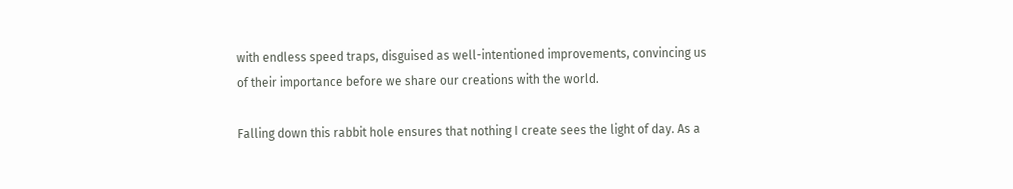with endless speed traps, disguised as well-intentioned improvements, convincing us of their importance before we share our creations with the world.

Falling down this rabbit hole ensures that nothing I create sees the light of day. As a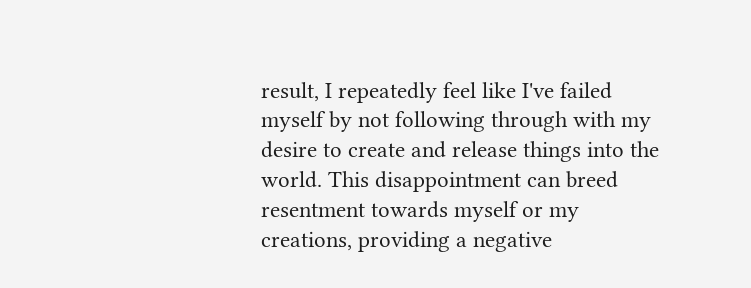result, I repeatedly feel like I've failed myself by not following through with my desire to create and release things into the world. This disappointment can breed resentment towards myself or my creations, providing a negative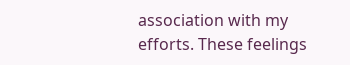association with my efforts. These feelings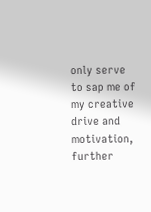only serve to sap me of my creative drive and motivation, further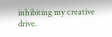inhibiting my creative drive.